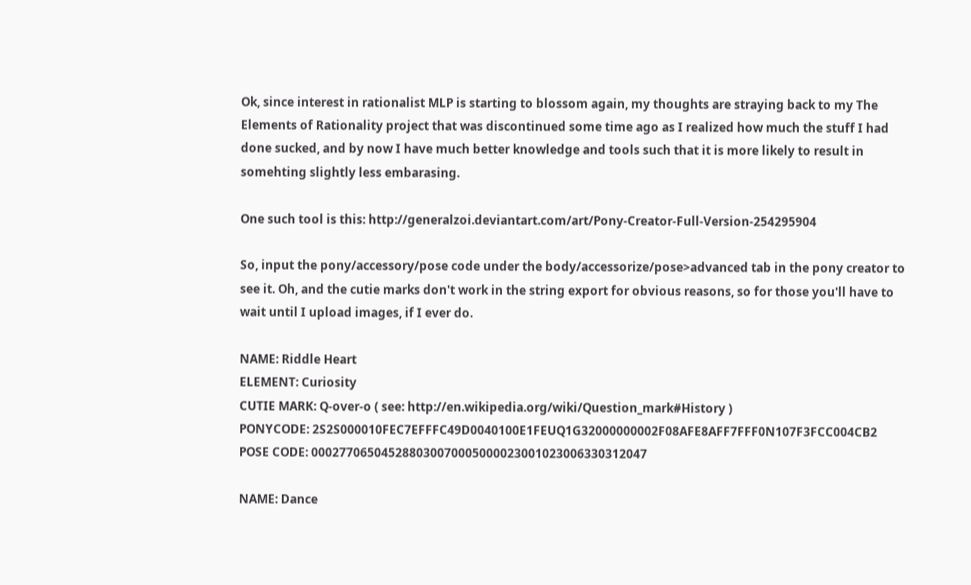Ok, since interest in rationalist MLP is starting to blossom again, my thoughts are straying back to my The Elements of Rationality project that was discontinued some time ago as I realized how much the stuff I had done sucked, and by now I have much better knowledge and tools such that it is more likely to result in somehting slightly less embarasing.

One such tool is this: http://generalzoi.deviantart.com/art/Pony-Creator-Full-Version-254295904

So, input the pony/accessory/pose code under the body/accessorize/pose>advanced tab in the pony creator to see it. Oh, and the cutie marks don't work in the string export for obvious reasons, so for those you'll have to wait until I upload images, if I ever do.

NAME: Riddle Heart
ELEMENT: Curiosity
CUTIE MARK: Q-over-o ( see: http://en.wikipedia.org/wiki/Question_mark#History )
PONYCODE: 2S2S000010FEC7EFFFC49D0040100E1FEUQ1G32000000002F08AFE8AFF7FFF0N107F3FCC004CB2
POSE CODE: 000277065045288030070005000023001023006330312047

NAME: Dance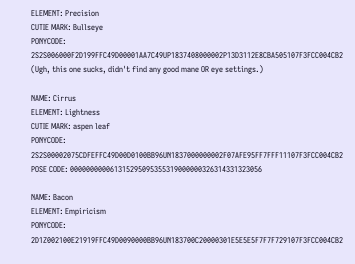ELEMENT: Precision
CUTIE MARK: Bullseye
PONYCODE: 2S2S006000F2D199FFC49D00001AA7C49UP1837408000002P13D3112E8CBA505107F3FCC004CB2
(Ugh, this one sucks, didn't find any good mane OR eye settings.)

NAME: Cirrus
ELEMENT: Lightness
CUTIE MARK: aspen leaf
PONYCODE: 2S2S00002075CDFEFFC49D00D0100BB96UN1837000000002F07AFE95FF7FFF11107F3FCC004CB2
POSE CODE: 000000000061315295095355319000000326314331323056

NAME: Bacon
ELEMENT: Empiricism
PONYCODE: 2D1Z002100E21919FFC49D0090000BB96UN183700C20000301E5E5E5F7F7F729107F3FCC004CB2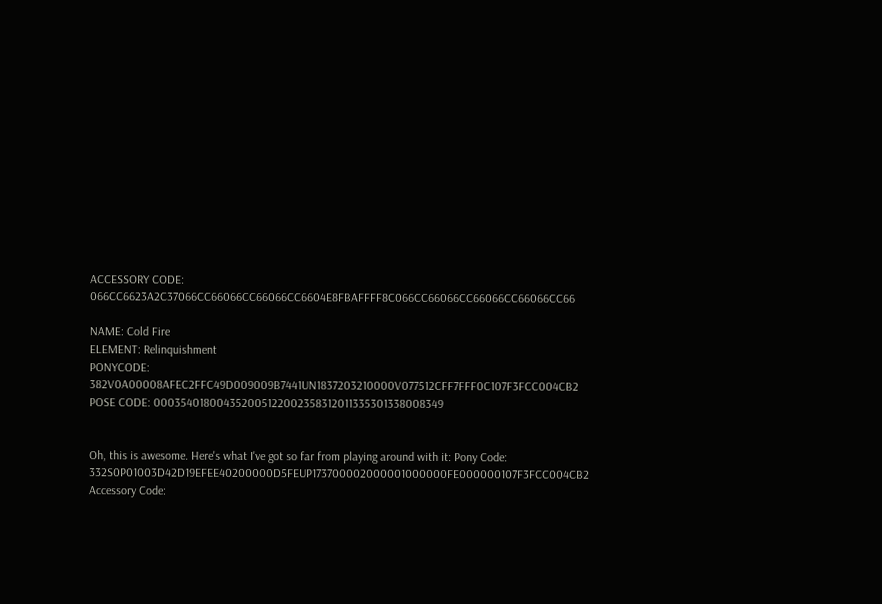ACCESSORY CODE: 066CC6623A2C37066CC66066CC66066CC6604E8FBAFFFF8C066CC66066CC66066CC66066CC66

NAME: Cold Fire
ELEMENT: Relinquishment
PONYCODE: 382V0A00008AFEC2FFC49D009009B7441UN1837203210000V077512CFF7FFF0C107F3FCC004CB2
POSE CODE: 000354018004352005122002358312011335301338008349


Oh, this is awesome. Here's what I've got so far from playing around with it: Pony Code: 332S0P01003D42D19EFEE40200000D5FEUP173700002000001000000FE000000107F3FCC004CB2 Accessory Code: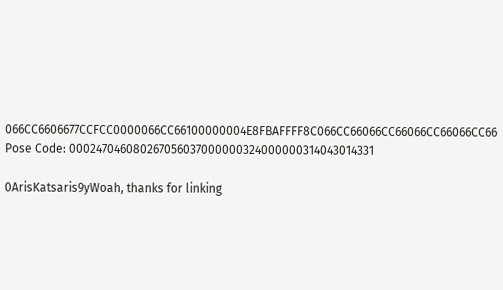066CC6606677CCFCC0000066CC66100000004E8FBAFFFF8C066CC66066CC66066CC66066CC66 Pose Code: 000247046080267056037000000324000000314043014331

0ArisKatsaris9yWoah, thanks for linking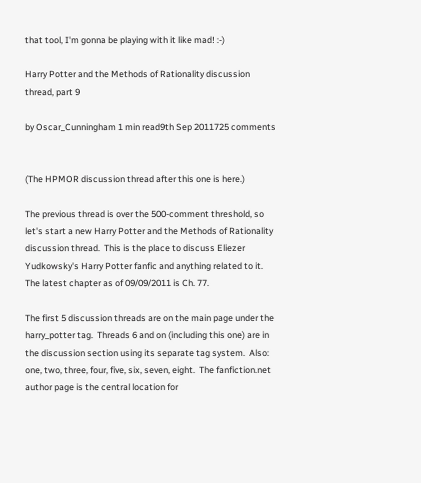that tool, I'm gonna be playing with it like mad! :-)

Harry Potter and the Methods of Rationality discussion thread, part 9

by Oscar_Cunningham 1 min read9th Sep 2011725 comments


(The HPMOR discussion thread after this one is here.)

The previous thread is over the 500-comment threshold, so let's start a new Harry Potter and the Methods of Rationality discussion thread.  This is the place to discuss Eliezer Yudkowsky's Harry Potter fanfic and anything related to it. The latest chapter as of 09/09/2011 is Ch. 77.

The first 5 discussion threads are on the main page under the harry_potter tag.  Threads 6 and on (including this one) are in the discussion section using its separate tag system.  Also: one, two, three, four, five, six, seven, eight.  The fanfiction.net author page is the central location for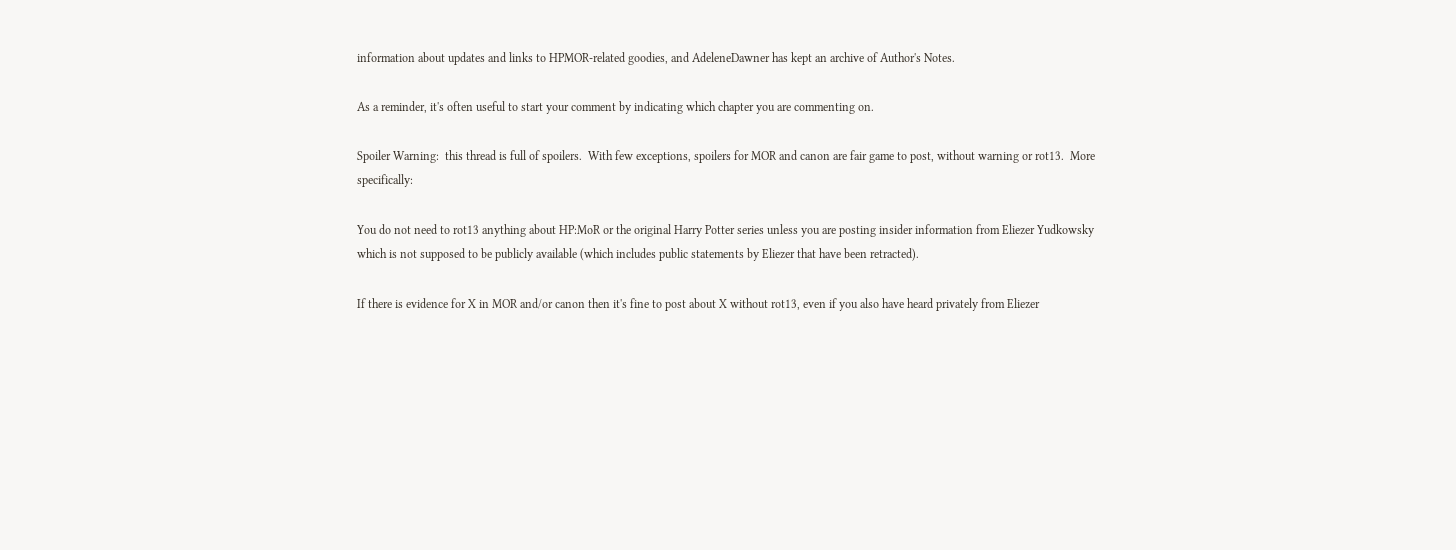information about updates and links to HPMOR-related goodies, and AdeleneDawner has kept an archive of Author's Notes.

As a reminder, it's often useful to start your comment by indicating which chapter you are commenting on.

Spoiler Warning:  this thread is full of spoilers.  With few exceptions, spoilers for MOR and canon are fair game to post, without warning or rot13.  More specifically:

You do not need to rot13 anything about HP:MoR or the original Harry Potter series unless you are posting insider information from Eliezer Yudkowsky which is not supposed to be publicly available (which includes public statements by Eliezer that have been retracted).

If there is evidence for X in MOR and/or canon then it's fine to post about X without rot13, even if you also have heard privately from Eliezer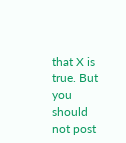that X is true. But you should not post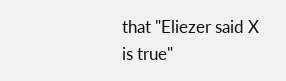that "Eliezer said X is true"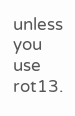unless you use rot13.